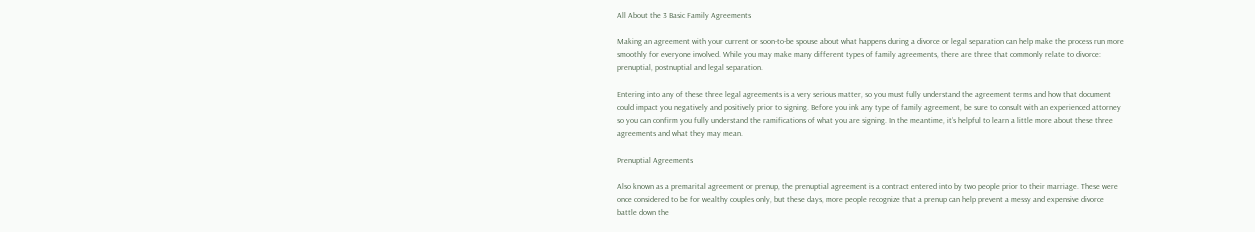All About the 3 Basic Family Agreements

Making an agreement with your current or soon-to-be spouse about what happens during a divorce or legal separation can help make the process run more smoothly for everyone involved. While you may make many different types of family agreements, there are three that commonly relate to divorce: prenuptial, postnuptial and legal separation.

Entering into any of these three legal agreements is a very serious matter, so you must fully understand the agreement terms and how that document could impact you negatively and positively prior to signing. Before you ink any type of family agreement, be sure to consult with an experienced attorney so you can confirm you fully understand the ramifications of what you are signing. In the meantime, it’s helpful to learn a little more about these three agreements and what they may mean.

Prenuptial Agreements

Also known as a premarital agreement or prenup, the prenuptial agreement is a contract entered into by two people prior to their marriage. These were once considered to be for wealthy couples only, but these days, more people recognize that a prenup can help prevent a messy and expensive divorce battle down the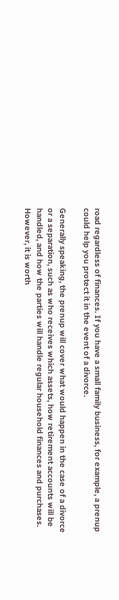road regardless of finances. If you have a small family business, for example, a prenup could help you protect it in the event of a divorce.

Generally speaking, the prenup will cover what would happen in the case of a divorce or a separation, such as who receives which assets, how retirement accounts will be handled, and how the parties will handle regular household finances and purchases. However, it is worth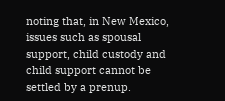noting that, in New Mexico, issues such as spousal support, child custody and child support cannot be settled by a prenup.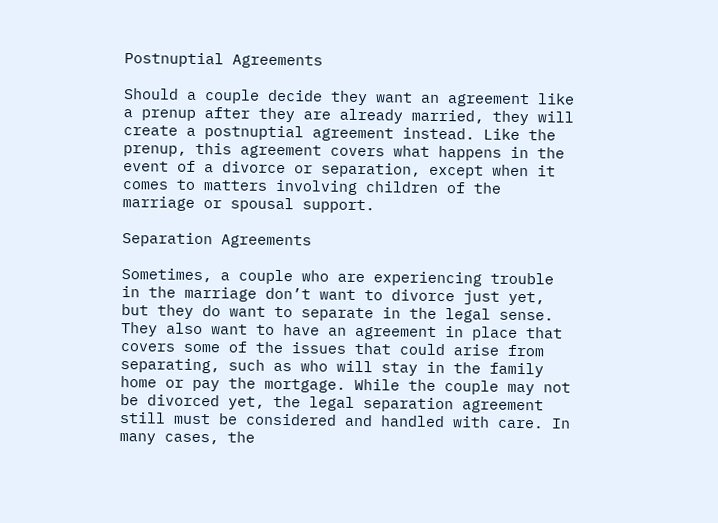Postnuptial Agreements

Should a couple decide they want an agreement like a prenup after they are already married, they will create a postnuptial agreement instead. Like the prenup, this agreement covers what happens in the event of a divorce or separation, except when it comes to matters involving children of the marriage or spousal support.

Separation Agreements

Sometimes, a couple who are experiencing trouble in the marriage don’t want to divorce just yet, but they do want to separate in the legal sense. They also want to have an agreement in place that covers some of the issues that could arise from separating, such as who will stay in the family home or pay the mortgage. While the couple may not be divorced yet, the legal separation agreement still must be considered and handled with care. In many cases, the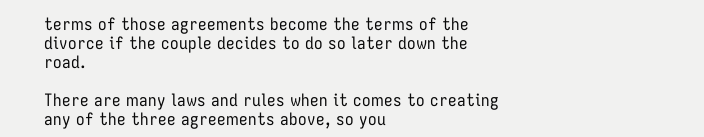terms of those agreements become the terms of the divorce if the couple decides to do so later down the road.

There are many laws and rules when it comes to creating any of the three agreements above, so you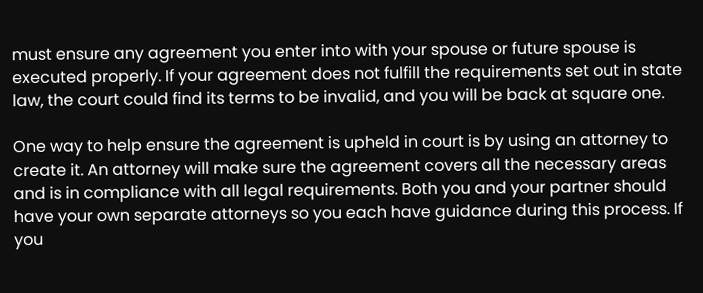must ensure any agreement you enter into with your spouse or future spouse is executed properly. If your agreement does not fulfill the requirements set out in state law, the court could find its terms to be invalid, and you will be back at square one.

One way to help ensure the agreement is upheld in court is by using an attorney to create it. An attorney will make sure the agreement covers all the necessary areas and is in compliance with all legal requirements. Both you and your partner should have your own separate attorneys so you each have guidance during this process. If you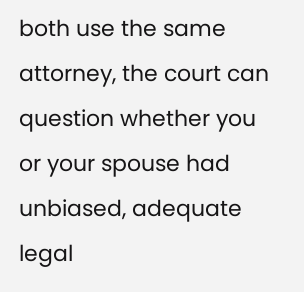both use the same attorney, the court can question whether you or your spouse had unbiased, adequate legal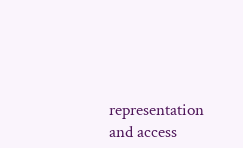representation and access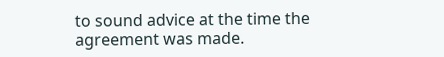to sound advice at the time the agreement was made.